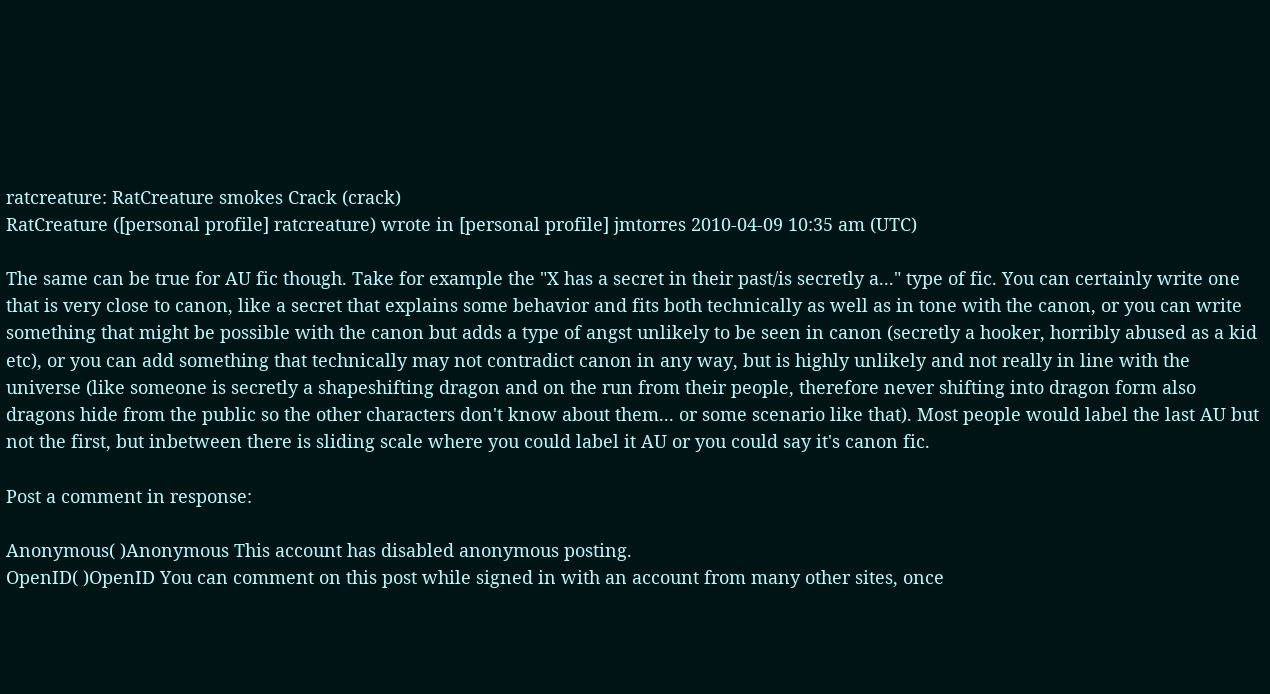ratcreature: RatCreature smokes Crack (crack)
RatCreature ([personal profile] ratcreature) wrote in [personal profile] jmtorres 2010-04-09 10:35 am (UTC)

The same can be true for AU fic though. Take for example the "X has a secret in their past/is secretly a..." type of fic. You can certainly write one that is very close to canon, like a secret that explains some behavior and fits both technically as well as in tone with the canon, or you can write something that might be possible with the canon but adds a type of angst unlikely to be seen in canon (secretly a hooker, horribly abused as a kid etc), or you can add something that technically may not contradict canon in any way, but is highly unlikely and not really in line with the universe (like someone is secretly a shapeshifting dragon and on the run from their people, therefore never shifting into dragon form also dragons hide from the public so the other characters don't know about them... or some scenario like that). Most people would label the last AU but not the first, but inbetween there is sliding scale where you could label it AU or you could say it's canon fic.

Post a comment in response:

Anonymous( )Anonymous This account has disabled anonymous posting.
OpenID( )OpenID You can comment on this post while signed in with an account from many other sites, once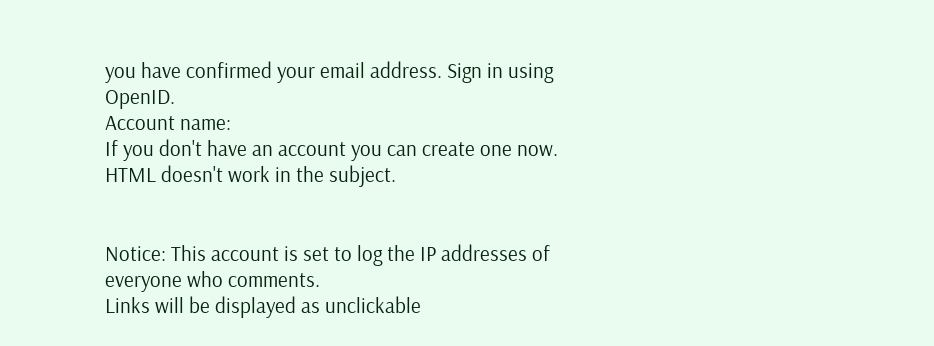you have confirmed your email address. Sign in using OpenID.
Account name:
If you don't have an account you can create one now.
HTML doesn't work in the subject.


Notice: This account is set to log the IP addresses of everyone who comments.
Links will be displayed as unclickable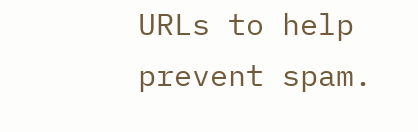URLs to help prevent spam.